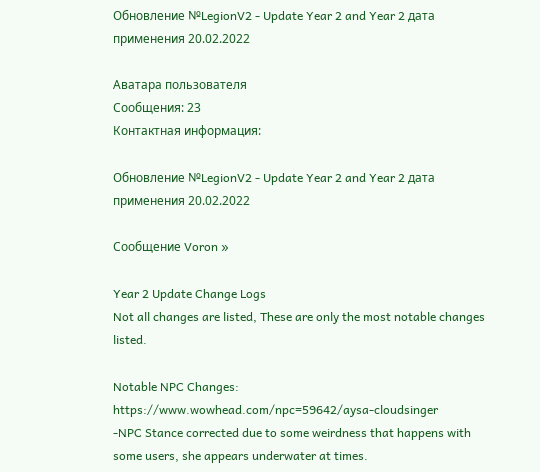Обновление №LegionV2 - Update Year 2 and Year 2 дата применения 20.02.2022

Аватара пользователя
Сообщения: 23
Контактная информация:

Обновление №LegionV2 - Update Year 2 and Year 2 дата применения 20.02.2022

Сообщение Voron »

Year 2 Update Change Logs
Not all changes are listed, These are only the most notable changes listed.

Notable NPC Changes: https://www.wowhead.com/npc=59642/aysa-cloudsinger
-NPC Stance corrected due to some weirdness that happens with some users, she appears underwater at times.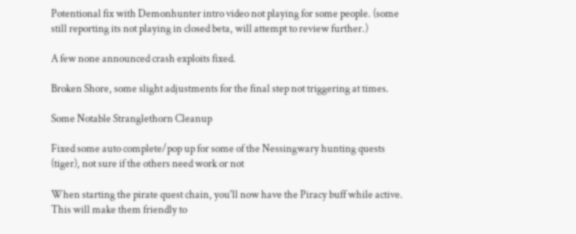Potentional fix with Demonhunter intro video not playing for some people. (some still reporting its not playing in closed beta, will attempt to review further.)

A few none announced crash exploits fixed.

Broken Shore, some slight adjustments for the final step not triggering at times.

Some Notable Stranglethorn Cleanup

Fixed some auto complete/pop up for some of the Nessingwary hunting quests (tiger), not sure if the others need work or not

When starting the pirate quest chain, you'll now have the Piracy buff while active. This will make them friendly to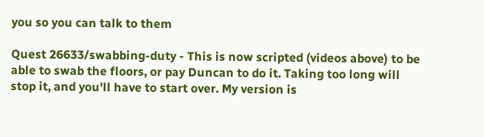you so you can talk to them

Quest 26633/swabbing-duty - This is now scripted (videos above) to be able to swab the floors, or pay Duncan to do it. Taking too long will stop it, and you'll have to start over. My version is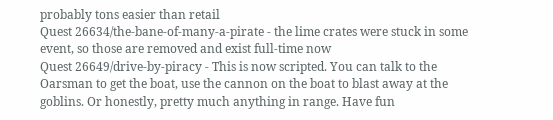probably tons easier than retail
Quest 26634/the-bane-of-many-a-pirate - the lime crates were stuck in some event, so those are removed and exist full-time now
Quest 26649/drive-by-piracy - This is now scripted. You can talk to the Oarsman to get the boat, use the cannon on the boat to blast away at the goblins. Or honestly, pretty much anything in range. Have fun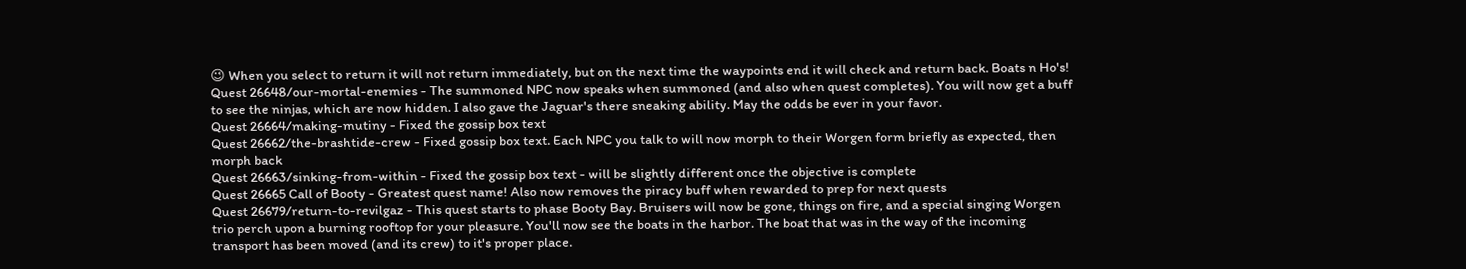😉 When you select to return it will not return immediately, but on the next time the waypoints end it will check and return back. Boats n Ho's!
Quest 26648/our-mortal-enemies - The summoned NPC now speaks when summoned (and also when quest completes). You will now get a buff to see the ninjas, which are now hidden. I also gave the Jaguar's there sneaking ability. May the odds be ever in your favor.
Quest 26664/making-mutiny - Fixed the gossip box text
Quest 26662/the-brashtide-crew - Fixed gossip box text. Each NPC you talk to will now morph to their Worgen form briefly as expected, then morph back
Quest 26663/sinking-from-within - Fixed the gossip box text - will be slightly different once the objective is complete
Quest 26665 Call of Booty - Greatest quest name! Also now removes the piracy buff when rewarded to prep for next quests
Quest 26679/return-to-revilgaz - This quest starts to phase Booty Bay. Bruisers will now be gone, things on fire, and a special singing Worgen trio perch upon a burning rooftop for your pleasure. You'll now see the boats in the harbor. The boat that was in the way of the incoming transport has been moved (and its crew) to it's proper place.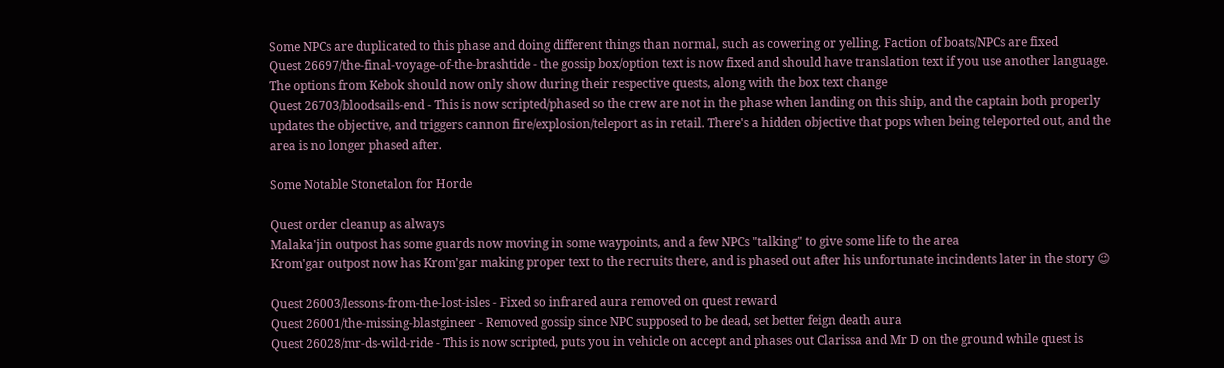Some NPCs are duplicated to this phase and doing different things than normal, such as cowering or yelling. Faction of boats/NPCs are fixed
Quest 26697/the-final-voyage-of-the-brashtide - the gossip box/option text is now fixed and should have translation text if you use another language. The options from Kebok should now only show during their respective quests, along with the box text change
Quest 26703/bloodsails-end - This is now scripted/phased so the crew are not in the phase when landing on this ship, and the captain both properly updates the objective, and triggers cannon fire/explosion/teleport as in retail. There's a hidden objective that pops when being teleported out, and the area is no longer phased after.

Some Notable Stonetalon for Horde

Quest order cleanup as always
Malaka'jin outpost has some guards now moving in some waypoints, and a few NPCs "talking" to give some life to the area
Krom'gar outpost now has Krom'gar making proper text to the recruits there, and is phased out after his unfortunate incindents later in the story 😉

Quest 26003/lessons-from-the-lost-isles - Fixed so infrared aura removed on quest reward
Quest 26001/the-missing-blastgineer - Removed gossip since NPC supposed to be dead, set better feign death aura
Quest 26028/mr-ds-wild-ride - This is now scripted, puts you in vehicle on accept and phases out Clarissa and Mr D on the ground while quest is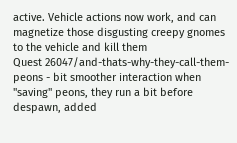active. Vehicle actions now work, and can magnetize those disgusting creepy gnomes to the vehicle and kill them
Quest 26047/and-thats-why-they-call-them-peons - bit smoother interaction when "saving" peons, they run a bit before despawn, added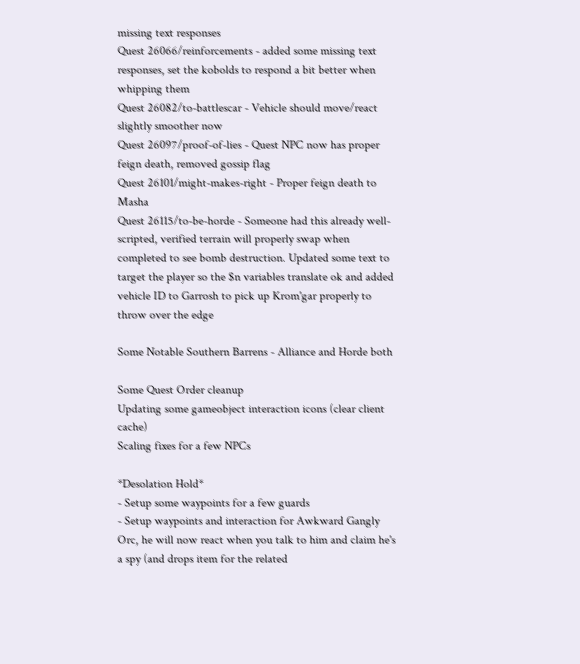missing text responses
Quest 26066/reinforcements - added some missing text responses, set the kobolds to respond a bit better when whipping them
Quest 26082/to-battlescar - Vehicle should move/react slightly smoother now
Quest 26097/proof-of-lies - Quest NPC now has proper feign death, removed gossip flag
Quest 26101/might-makes-right - Proper feign death to Masha
Quest 26115/to-be-horde - Someone had this already well-scripted, verified terrain will properly swap when completed to see bomb destruction. Updated some text to target the player so the $n variables translate ok and added vehicle ID to Garrosh to pick up Krom'gar properly to throw over the edge

Some Notable Southern Barrens - Alliance and Horde both

Some Quest Order cleanup
Updating some gameobject interaction icons (clear client cache)
Scaling fixes for a few NPCs

*Desolation Hold*
- Setup some waypoints for a few guards
- Setup waypoints and interaction for Awkward Gangly Orc, he will now react when you talk to him and claim he's a spy (and drops item for the related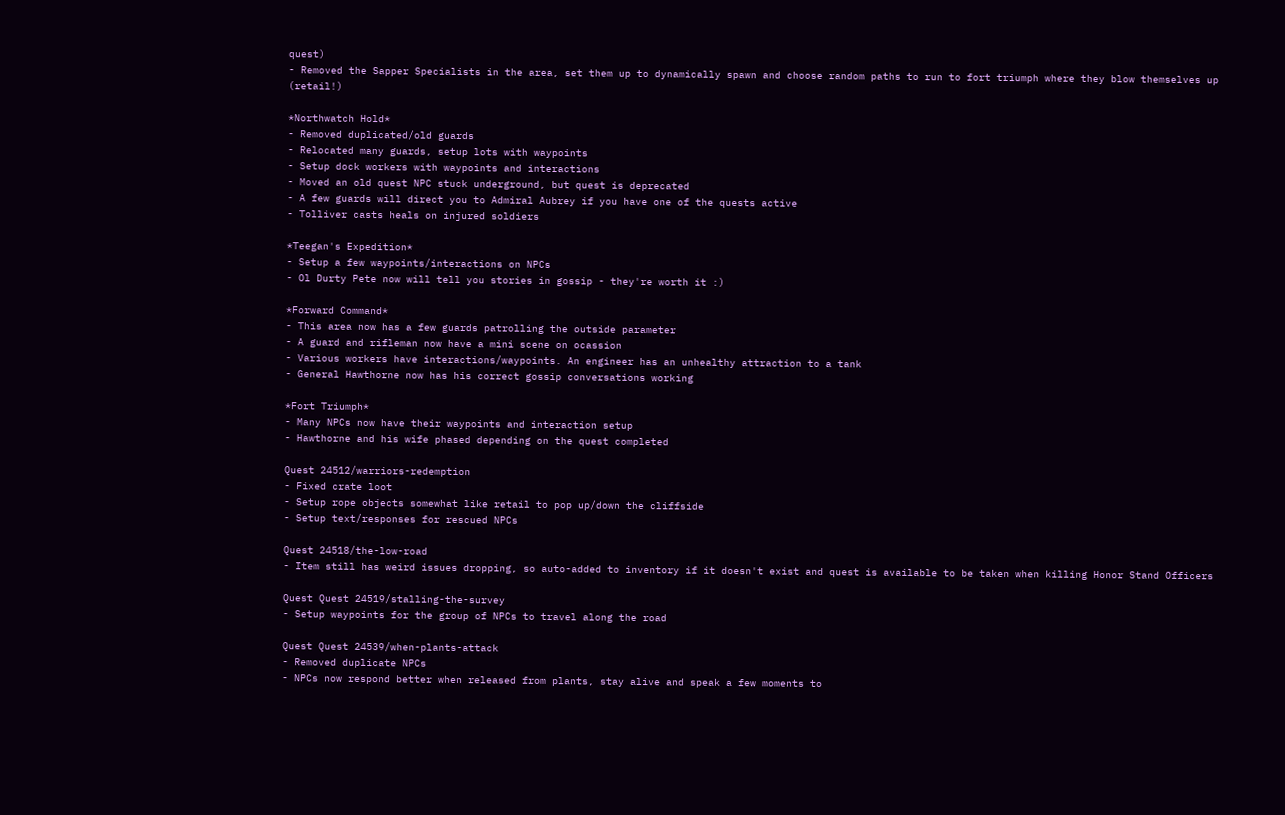quest)
- Removed the Sapper Specialists in the area, set them up to dynamically spawn and choose random paths to run to fort triumph where they blow themselves up (retail!)

*Northwatch Hold*
- Removed duplicated/old guards
- Relocated many guards, setup lots with waypoints
- Setup dock workers with waypoints and interactions
- Moved an old quest NPC stuck underground, but quest is deprecated
- A few guards will direct you to Admiral Aubrey if you have one of the quests active
- Tolliver casts heals on injured soldiers

*Teegan's Expedition*
- Setup a few waypoints/interactions on NPCs
- Ol Durty Pete now will tell you stories in gossip - they're worth it :)

*Forward Command*
- This area now has a few guards patrolling the outside parameter
- A guard and rifleman now have a mini scene on ocassion
- Various workers have interactions/waypoints. An engineer has an unhealthy attraction to a tank
- General Hawthorne now has his correct gossip conversations working

*Fort Triumph*
- Many NPCs now have their waypoints and interaction setup
- Hawthorne and his wife phased depending on the quest completed

Quest 24512/warriors-redemption
- Fixed crate loot
- Setup rope objects somewhat like retail to pop up/down the cliffside
- Setup text/responses for rescued NPCs

Quest 24518/the-low-road
- Item still has weird issues dropping, so auto-added to inventory if it doesn't exist and quest is available to be taken when killing Honor Stand Officers

Quest Quest 24519/stalling-the-survey
- Setup waypoints for the group of NPCs to travel along the road

Quest Quest 24539/when-plants-attack
- Removed duplicate NPCs
- NPCs now respond better when released from plants, stay alive and speak a few moments to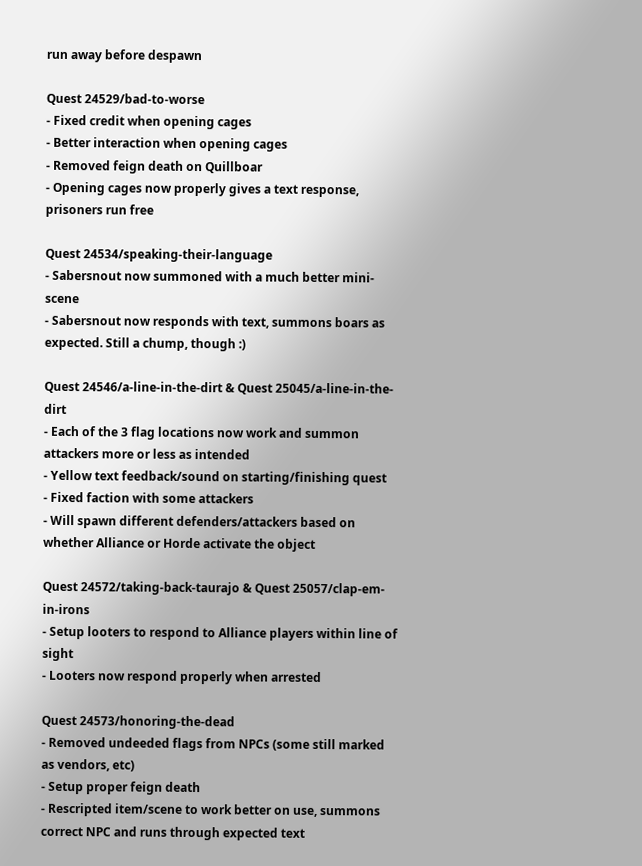run away before despawn

Quest 24529/bad-to-worse
- Fixed credit when opening cages
- Better interaction when opening cages
- Removed feign death on Quillboar
- Opening cages now properly gives a text response, prisoners run free

Quest 24534/speaking-their-language
- Sabersnout now summoned with a much better mini-scene
- Sabersnout now responds with text, summons boars as expected. Still a chump, though :)

Quest 24546/a-line-in-the-dirt & Quest 25045/a-line-in-the-dirt
- Each of the 3 flag locations now work and summon attackers more or less as intended
- Yellow text feedback/sound on starting/finishing quest
- Fixed faction with some attackers
- Will spawn different defenders/attackers based on whether Alliance or Horde activate the object

Quest 24572/taking-back-taurajo & Quest 25057/clap-em-in-irons
- Setup looters to respond to Alliance players within line of sight
- Looters now respond properly when arrested

Quest 24573/honoring-the-dead
- Removed undeeded flags from NPCs (some still marked as vendors, etc)
- Setup proper feign death
- Rescripted item/scene to work better on use, summons correct NPC and runs through expected text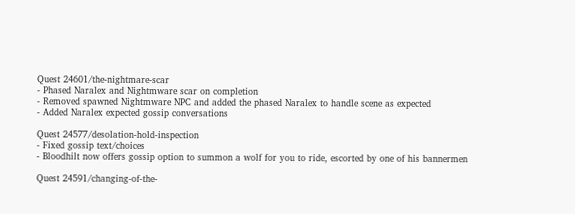Quest 24601/the-nightmare-scar
- Phased Naralex and Nightmware scar on completion
- Removed spawned Nightmware NPC and added the phased Naralex to handle scene as expected
- Added Naralex expected gossip conversations

Quest 24577/desolation-hold-inspection
- Fixed gossip text/choices
- Bloodhilt now offers gossip option to summon a wolf for you to ride, escorted by one of his bannermen

Quest 24591/changing-of-the-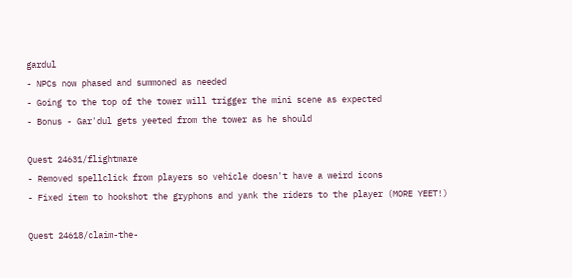gardul
- NPCs now phased and summoned as needed
- Going to the top of the tower will trigger the mini scene as expected
- Bonus - Gar'dul gets yeeted from the tower as he should

Quest 24631/flightmare
- Removed spellclick from players so vehicle doesn't have a weird icons
- Fixed item to hookshot the gryphons and yank the riders to the player (MORE YEET!)

Quest 24618/claim-the-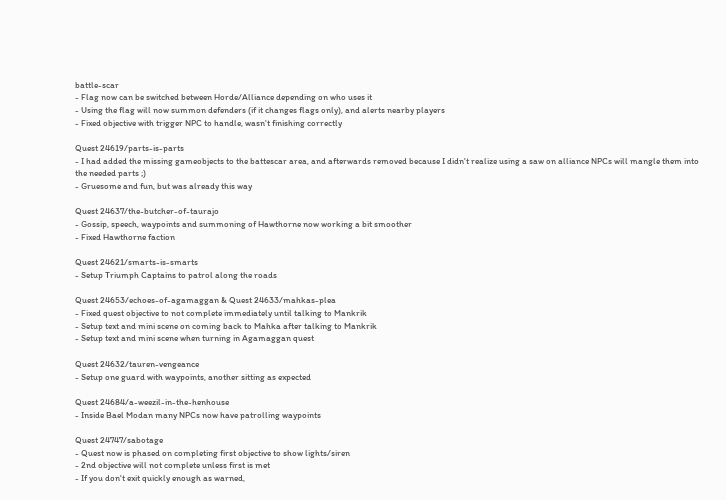battle-scar
- Flag now can be switched between Horde/Alliance depending on who uses it
- Using the flag will now summon defenders (if it changes flags only), and alerts nearby players
- Fixed objective with trigger NPC to handle, wasn't finishing correctly

Quest 24619/parts-is-parts
- I had added the missing gameobjects to the battescar area, and afterwards removed because I didn't realize using a saw on alliance NPCs will mangle them into the needed parts ;)
- Gruesome and fun, but was already this way

Quest 24637/the-butcher-of-taurajo
- Gossip, speech, waypoints and summoning of Hawthorne now working a bit smoother
- Fixed Hawthorne faction

Quest 24621/smarts-is-smarts
- Setup Triumph Captains to patrol along the roads

Quest 24653/echoes-of-agamaggan & Quest 24633/mahkas-plea
- Fixed quest objective to not complete immediately until talking to Mankrik
- Setup text and mini scene on coming back to Mahka after talking to Mankrik
- Setup text and mini scene when turning in Agamaggan quest

Quest 24632/tauren-vengeance
- Setup one guard with waypoints, another sitting as expected

Quest 24684/a-weezil-in-the-henhouse
- Inside Bael Modan many NPCs now have patrolling waypoints

Quest 24747/sabotage
- Quest now is phased on completing first objective to show lights/siren
- 2nd objective will not complete unless first is met
- If you don't exit quickly enough as warned,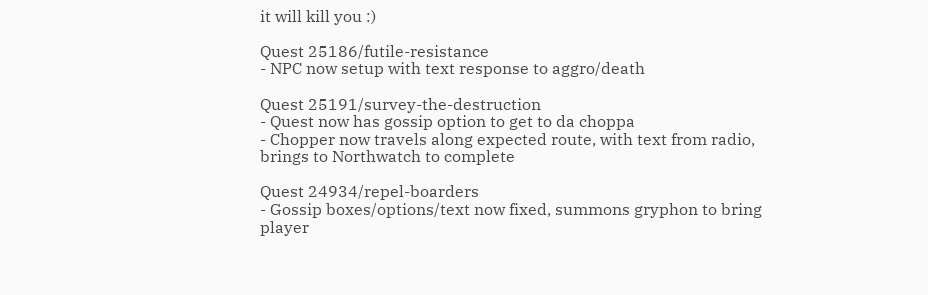it will kill you :)

Quest 25186/futile-resistance
- NPC now setup with text response to aggro/death

Quest 25191/survey-the-destruction
- Quest now has gossip option to get to da choppa
- Chopper now travels along expected route, with text from radio, brings to Northwatch to complete

Quest 24934/repel-boarders
- Gossip boxes/options/text now fixed, summons gryphon to bring player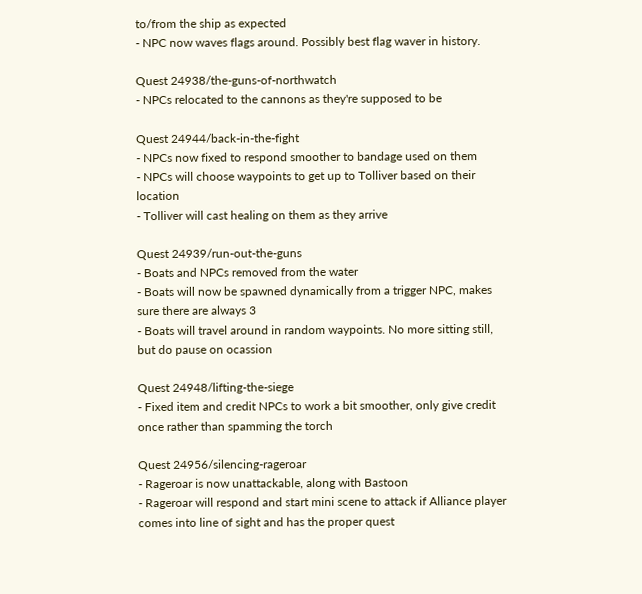to/from the ship as expected
- NPC now waves flags around. Possibly best flag waver in history.

Quest 24938/the-guns-of-northwatch
- NPCs relocated to the cannons as they're supposed to be

Quest 24944/back-in-the-fight
- NPCs now fixed to respond smoother to bandage used on them
- NPCs will choose waypoints to get up to Tolliver based on their location
- Tolliver will cast healing on them as they arrive

Quest 24939/run-out-the-guns
- Boats and NPCs removed from the water
- Boats will now be spawned dynamically from a trigger NPC, makes sure there are always 3
- Boats will travel around in random waypoints. No more sitting still, but do pause on ocassion

Quest 24948/lifting-the-siege
- Fixed item and credit NPCs to work a bit smoother, only give credit once rather than spamming the torch

Quest 24956/silencing-rageroar
- Rageroar is now unattackable, along with Bastoon
- Rageroar will respond and start mini scene to attack if Alliance player comes into line of sight and has the proper quest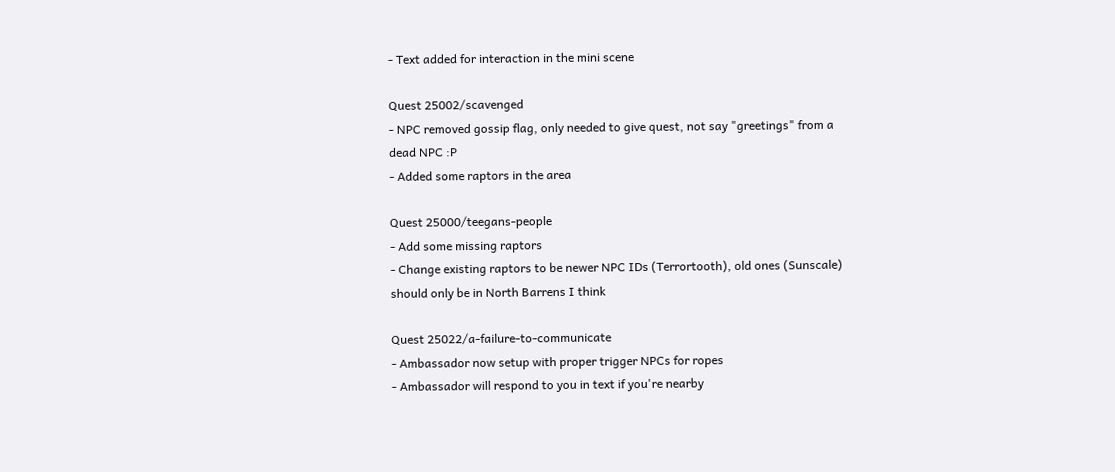- Text added for interaction in the mini scene

Quest 25002/scavenged
- NPC removed gossip flag, only needed to give quest, not say "greetings" from a dead NPC :P
- Added some raptors in the area

Quest 25000/teegans-people
- Add some missing raptors
- Change existing raptors to be newer NPC IDs (Terrortooth), old ones (Sunscale) should only be in North Barrens I think

Quest 25022/a-failure-to-communicate
- Ambassador now setup with proper trigger NPCs for ropes
- Ambassador will respond to you in text if you're nearby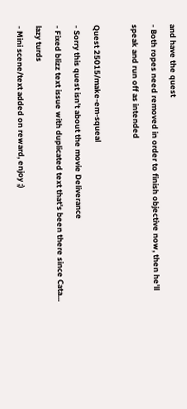and have the quest
- Both ropes need removed in order to finish objective now, then he'll speak and run off as intended

Quest 25015/make-em-squeal
- Sorry this quest isn't about the movie Deliverance
- Fixed blizz text issue with duplicated text that's been there since Cata... lazy turds
- Mini scene/text added on reward, enjoy ;)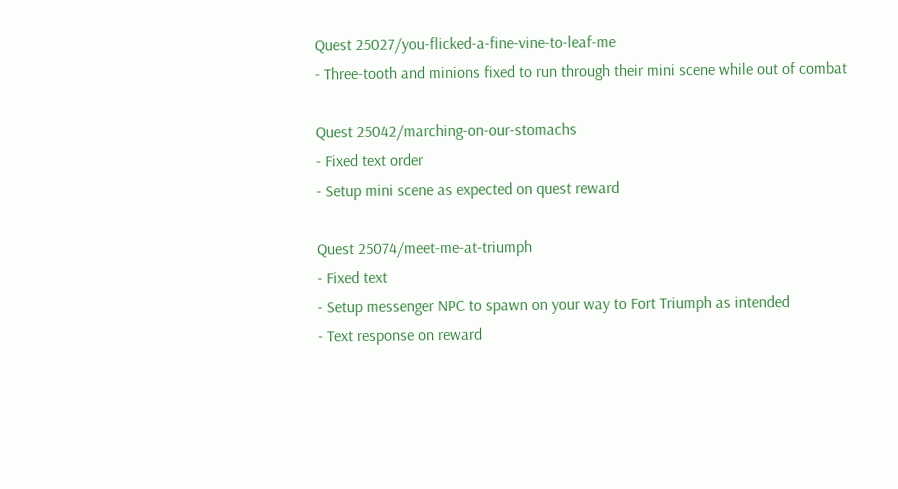Quest 25027/you-flicked-a-fine-vine-to-leaf-me
- Three-tooth and minions fixed to run through their mini scene while out of combat

Quest 25042/marching-on-our-stomachs
- Fixed text order
- Setup mini scene as expected on quest reward

Quest 25074/meet-me-at-triumph
- Fixed text
- Setup messenger NPC to spawn on your way to Fort Triumph as intended
- Text response on reward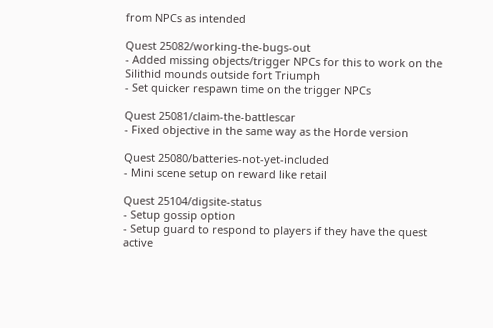from NPCs as intended

Quest 25082/working-the-bugs-out
- Added missing objects/trigger NPCs for this to work on the Silithid mounds outside fort Triumph
- Set quicker respawn time on the trigger NPCs

Quest 25081/claim-the-battlescar
- Fixed objective in the same way as the Horde version

Quest 25080/batteries-not-yet-included
- Mini scene setup on reward like retail

Quest 25104/digsite-status
- Setup gossip option
- Setup guard to respond to players if they have the quest active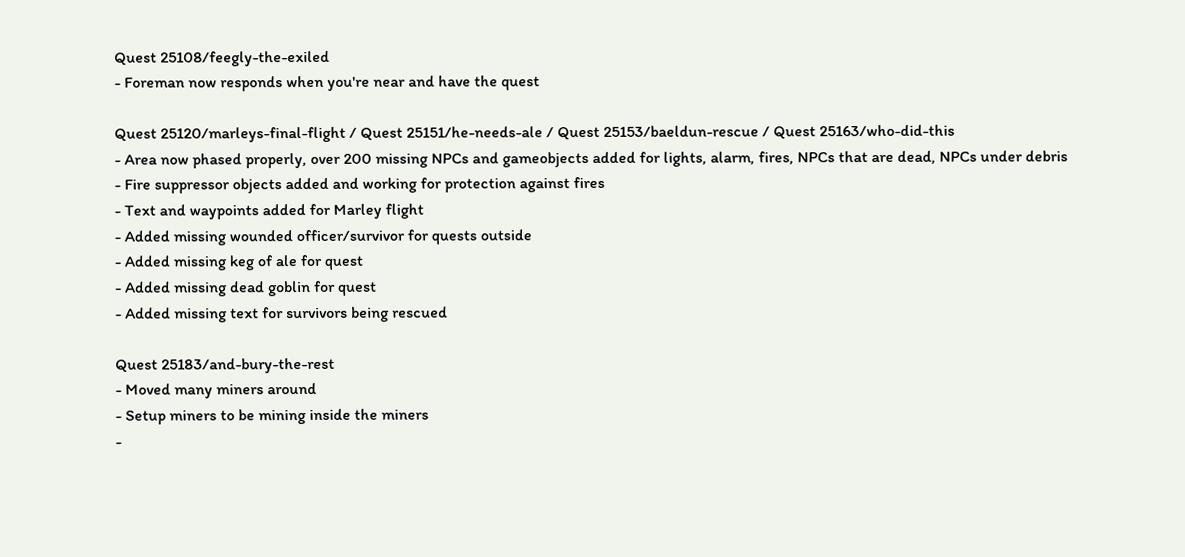Quest 25108/feegly-the-exiled
- Foreman now responds when you're near and have the quest

Quest 25120/marleys-final-flight / Quest 25151/he-needs-ale / Quest 25153/baeldun-rescue / Quest 25163/who-did-this
- Area now phased properly, over 200 missing NPCs and gameobjects added for lights, alarm, fires, NPCs that are dead, NPCs under debris
- Fire suppressor objects added and working for protection against fires
- Text and waypoints added for Marley flight
- Added missing wounded officer/survivor for quests outside
- Added missing keg of ale for quest
- Added missing dead goblin for quest
- Added missing text for survivors being rescued

Quest 25183/and-bury-the-rest
- Moved many miners around
- Setup miners to be mining inside the miners
-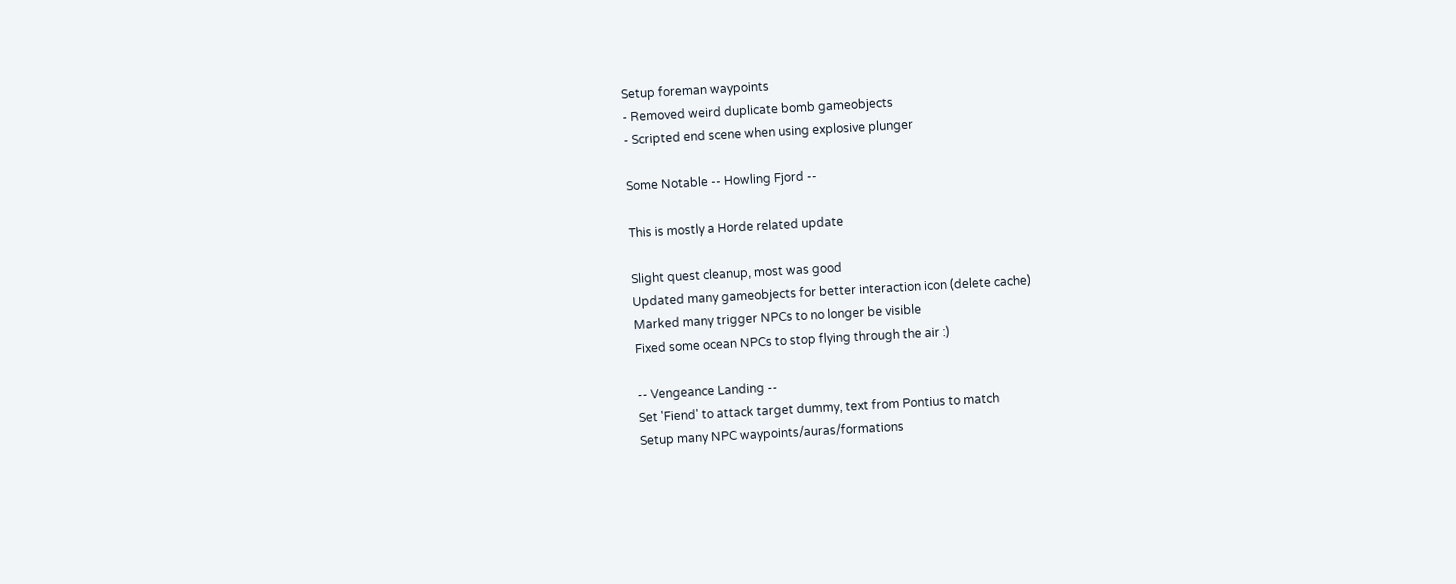Setup foreman waypoints
- Removed weird duplicate bomb gameobjects
- Scripted end scene when using explosive plunger

Some Notable -- Howling Fjord --

This is mostly a Horde related update

Slight quest cleanup, most was good
Updated many gameobjects for better interaction icon (delete cache)
Marked many trigger NPCs to no longer be visible
Fixed some ocean NPCs to stop flying through the air :)

-- Vengeance Landing --
Set 'Fiend' to attack target dummy, text from Pontius to match
Setup many NPC waypoints/auras/formations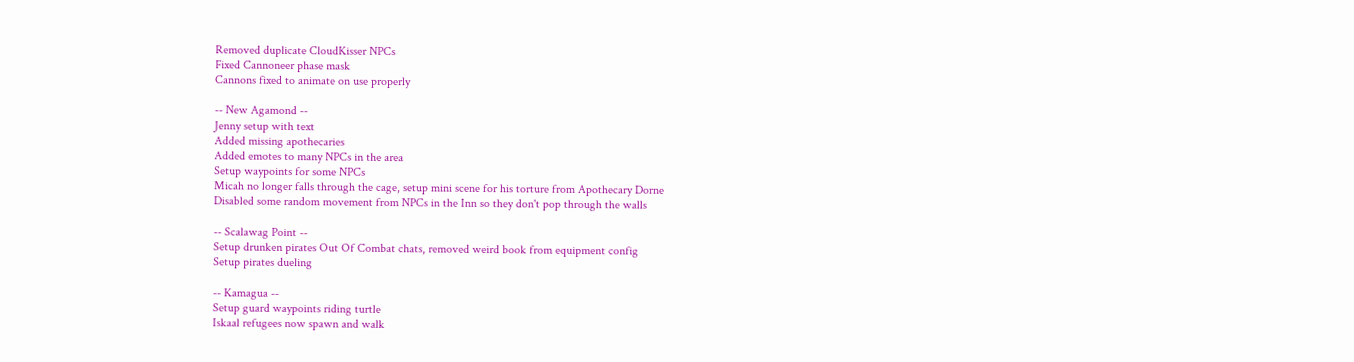Removed duplicate CloudKisser NPCs
Fixed Cannoneer phase mask
Cannons fixed to animate on use properly

-- New Agamond --
Jenny setup with text
Added missing apothecaries
Added emotes to many NPCs in the area
Setup waypoints for some NPCs
Micah no longer falls through the cage, setup mini scene for his torture from Apothecary Dorne
Disabled some random movement from NPCs in the Inn so they don't pop through the walls

-- Scalawag Point --
Setup drunken pirates Out Of Combat chats, removed weird book from equipment config
Setup pirates dueling

-- Kamagua --
Setup guard waypoints riding turtle
Iskaal refugees now spawn and walk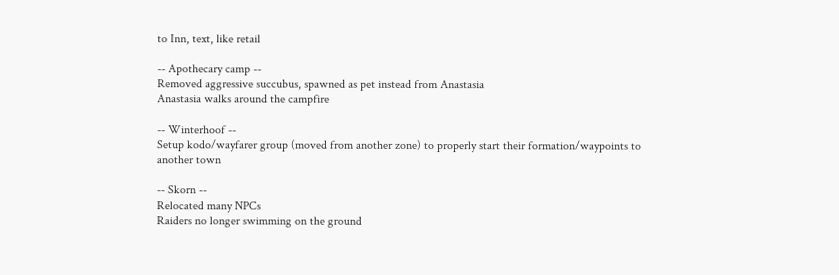to Inn, text, like retail

-- Apothecary camp --
Removed aggressive succubus, spawned as pet instead from Anastasia
Anastasia walks around the campfire

-- Winterhoof --
Setup kodo/wayfarer group (moved from another zone) to properly start their formation/waypoints to another town

-- Skorn --
Relocated many NPCs
Raiders no longer swimming on the ground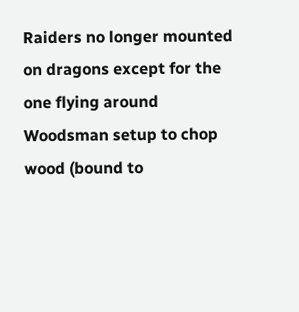Raiders no longer mounted on dragons except for the one flying around
Woodsman setup to chop wood (bound to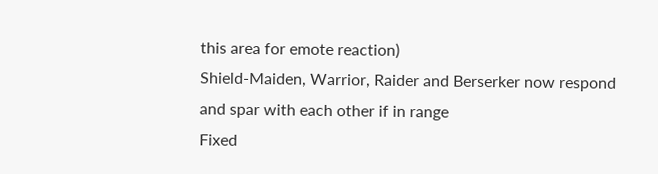this area for emote reaction)
Shield-Maiden, Warrior, Raider and Berserker now respond and spar with each other if in range
Fixed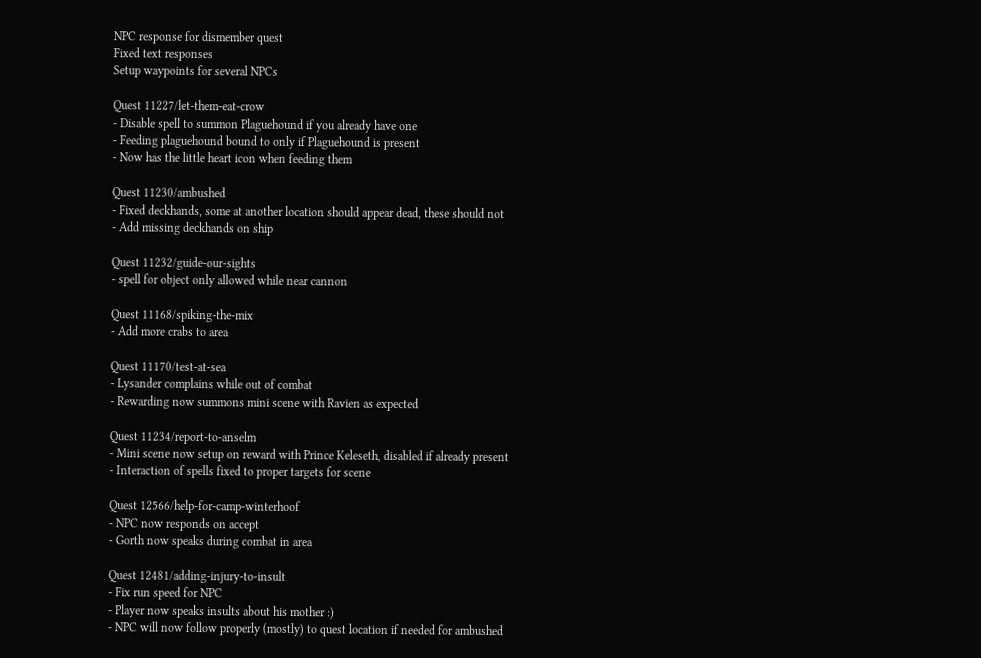NPC response for dismember quest
Fixed text responses
Setup waypoints for several NPCs

Quest 11227/let-them-eat-crow
- Disable spell to summon Plaguehound if you already have one
- Feeding plaguehound bound to only if Plaguehound is present
- Now has the little heart icon when feeding them

Quest 11230/ambushed
- Fixed deckhands, some at another location should appear dead, these should not
- Add missing deckhands on ship

Quest 11232/guide-our-sights
- spell for object only allowed while near cannon

Quest 11168/spiking-the-mix
- Add more crabs to area

Quest 11170/test-at-sea
- Lysander complains while out of combat
- Rewarding now summons mini scene with Ravien as expected

Quest 11234/report-to-anselm
- Mini scene now setup on reward with Prince Keleseth, disabled if already present
- Interaction of spells fixed to proper targets for scene

Quest 12566/help-for-camp-winterhoof
- NPC now responds on accept
- Gorth now speaks during combat in area

Quest 12481/adding-injury-to-insult
- Fix run speed for NPC
- Player now speaks insults about his mother :)
- NPC will now follow properly (mostly) to quest location if needed for ambushed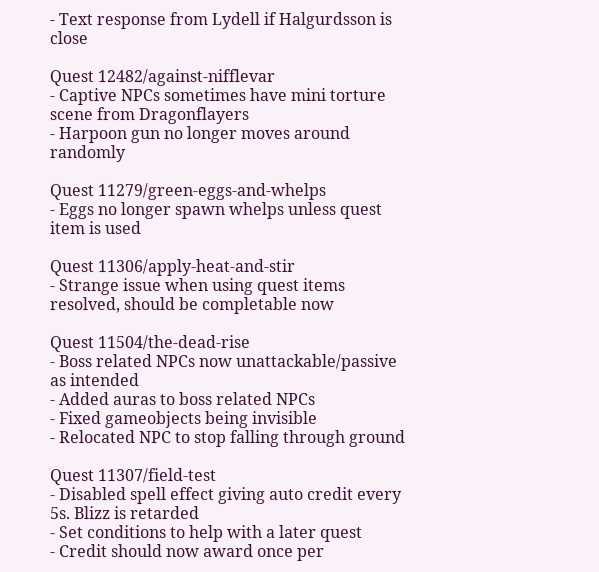- Text response from Lydell if Halgurdsson is close

Quest 12482/against-nifflevar
- Captive NPCs sometimes have mini torture scene from Dragonflayers
- Harpoon gun no longer moves around randomly

Quest 11279/green-eggs-and-whelps
- Eggs no longer spawn whelps unless quest item is used

Quest 11306/apply-heat-and-stir
- Strange issue when using quest items resolved, should be completable now

Quest 11504/the-dead-rise
- Boss related NPCs now unattackable/passive as intended
- Added auras to boss related NPCs
- Fixed gameobjects being invisible
- Relocated NPC to stop falling through ground

Quest 11307/field-test
- Disabled spell effect giving auto credit every 5s. Blizz is retarded
- Set conditions to help with a later quest
- Credit should now award once per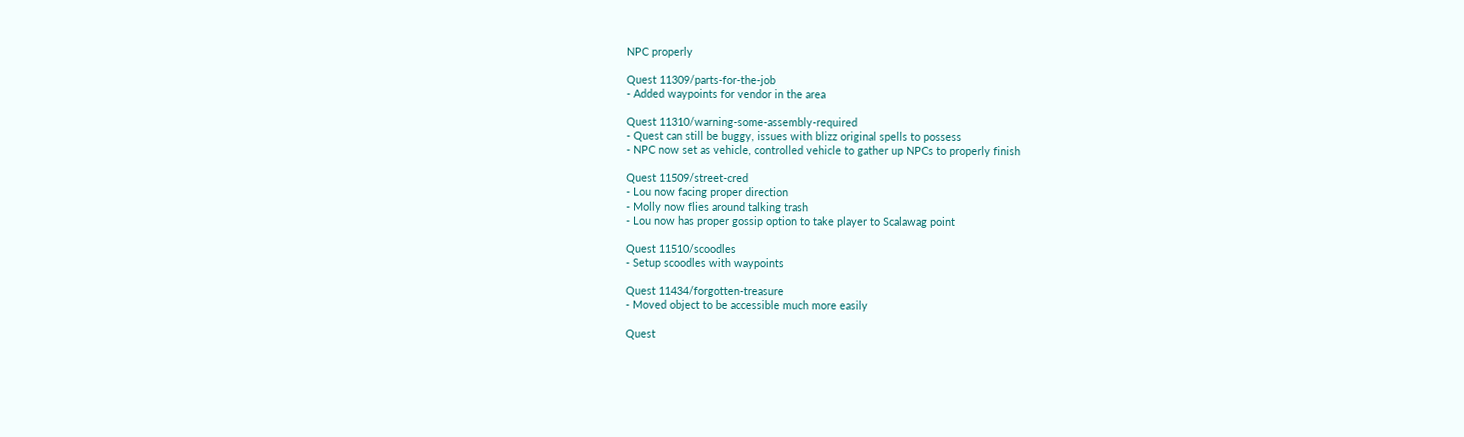NPC properly

Quest 11309/parts-for-the-job
- Added waypoints for vendor in the area

Quest 11310/warning-some-assembly-required
- Quest can still be buggy, issues with blizz original spells to possess
- NPC now set as vehicle, controlled vehicle to gather up NPCs to properly finish

Quest 11509/street-cred
- Lou now facing proper direction
- Molly now flies around talking trash
- Lou now has proper gossip option to take player to Scalawag point

Quest 11510/scoodles
- Setup scoodles with waypoints

Quest 11434/forgotten-treasure
- Moved object to be accessible much more easily

Quest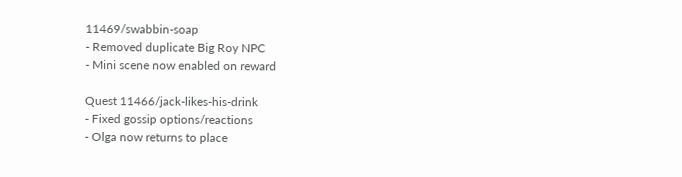11469/swabbin-soap
- Removed duplicate Big Roy NPC
- Mini scene now enabled on reward

Quest 11466/jack-likes-his-drink
- Fixed gossip options/reactions
- Olga now returns to place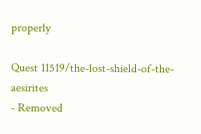properly

Quest 11519/the-lost-shield-of-the-aesirites
- Removed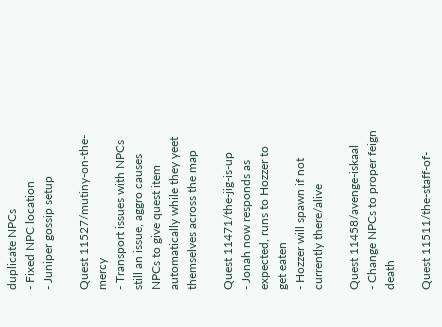duplicate NPCs
- Fixed NPC location
- Juniper gossip setup

Quest 11527/mutiny-on-the-mercy
- Transport issues with NPCs still an issue, aggro causes NPCs to give quest item automatically while they yeet themselves across the map

Quest 11471/the-jig-is-up
- Jonah now responds as expected, runs to Hozzer to get eaten
- Hozzer will spawn if not currently there/alive

Quest 11458/avenge-iskaal
- Change NPCs to proper feign death

Quest 11511/the-staff-of-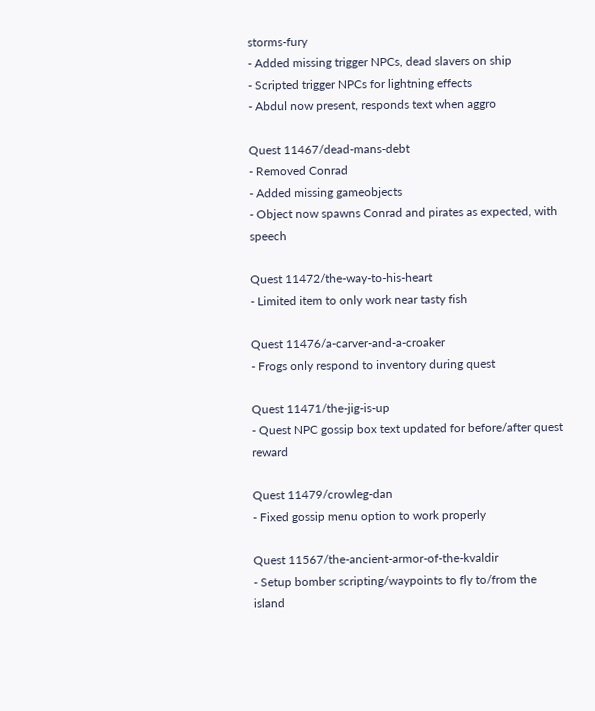storms-fury
- Added missing trigger NPCs, dead slavers on ship
- Scripted trigger NPCs for lightning effects
- Abdul now present, responds text when aggro

Quest 11467/dead-mans-debt
- Removed Conrad
- Added missing gameobjects
- Object now spawns Conrad and pirates as expected, with speech

Quest 11472/the-way-to-his-heart
- Limited item to only work near tasty fish

Quest 11476/a-carver-and-a-croaker
- Frogs only respond to inventory during quest

Quest 11471/the-jig-is-up
- Quest NPC gossip box text updated for before/after quest reward

Quest 11479/crowleg-dan
- Fixed gossip menu option to work properly

Quest 11567/the-ancient-armor-of-the-kvaldir
- Setup bomber scripting/waypoints to fly to/from the island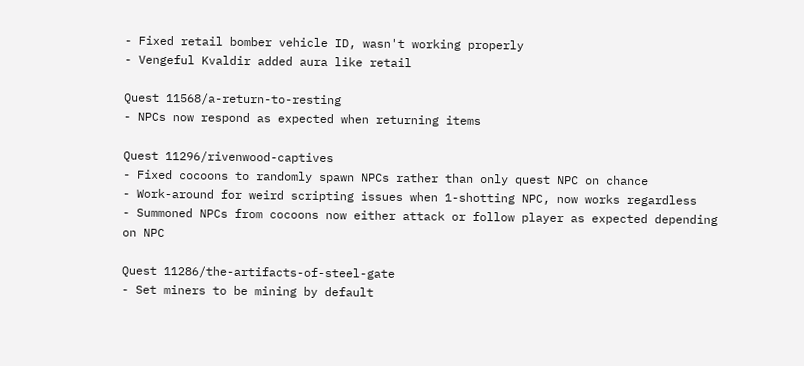- Fixed retail bomber vehicle ID, wasn't working properly
- Vengeful Kvaldir added aura like retail

Quest 11568/a-return-to-resting
- NPCs now respond as expected when returning items

Quest 11296/rivenwood-captives
- Fixed cocoons to randomly spawn NPCs rather than only quest NPC on chance
- Work-around for weird scripting issues when 1-shotting NPC, now works regardless
- Summoned NPCs from cocoons now either attack or follow player as expected depending on NPC

Quest 11286/the-artifacts-of-steel-gate
- Set miners to be mining by default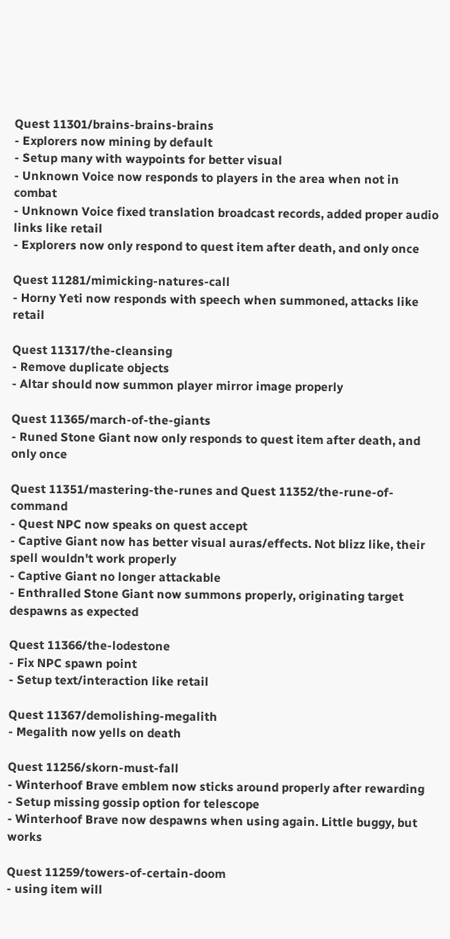Quest 11301/brains-brains-brains
- Explorers now mining by default
- Setup many with waypoints for better visual
- Unknown Voice now responds to players in the area when not in combat
- Unknown Voice fixed translation broadcast records, added proper audio links like retail
- Explorers now only respond to quest item after death, and only once

Quest 11281/mimicking-natures-call
- Horny Yeti now responds with speech when summoned, attacks like retail

Quest 11317/the-cleansing
- Remove duplicate objects
- Altar should now summon player mirror image properly

Quest 11365/march-of-the-giants
- Runed Stone Giant now only responds to quest item after death, and only once

Quest 11351/mastering-the-runes and Quest 11352/the-rune-of-command
- Quest NPC now speaks on quest accept
- Captive Giant now has better visual auras/effects. Not blizz like, their spell wouldn't work properly
- Captive Giant no longer attackable
- Enthralled Stone Giant now summons properly, originating target despawns as expected

Quest 11366/the-lodestone
- Fix NPC spawn point
- Setup text/interaction like retail

Quest 11367/demolishing-megalith
- Megalith now yells on death

Quest 11256/skorn-must-fall
- Winterhoof Brave emblem now sticks around properly after rewarding
- Setup missing gossip option for telescope
- Winterhoof Brave now despawns when using again. Little buggy, but works

Quest 11259/towers-of-certain-doom
- using item will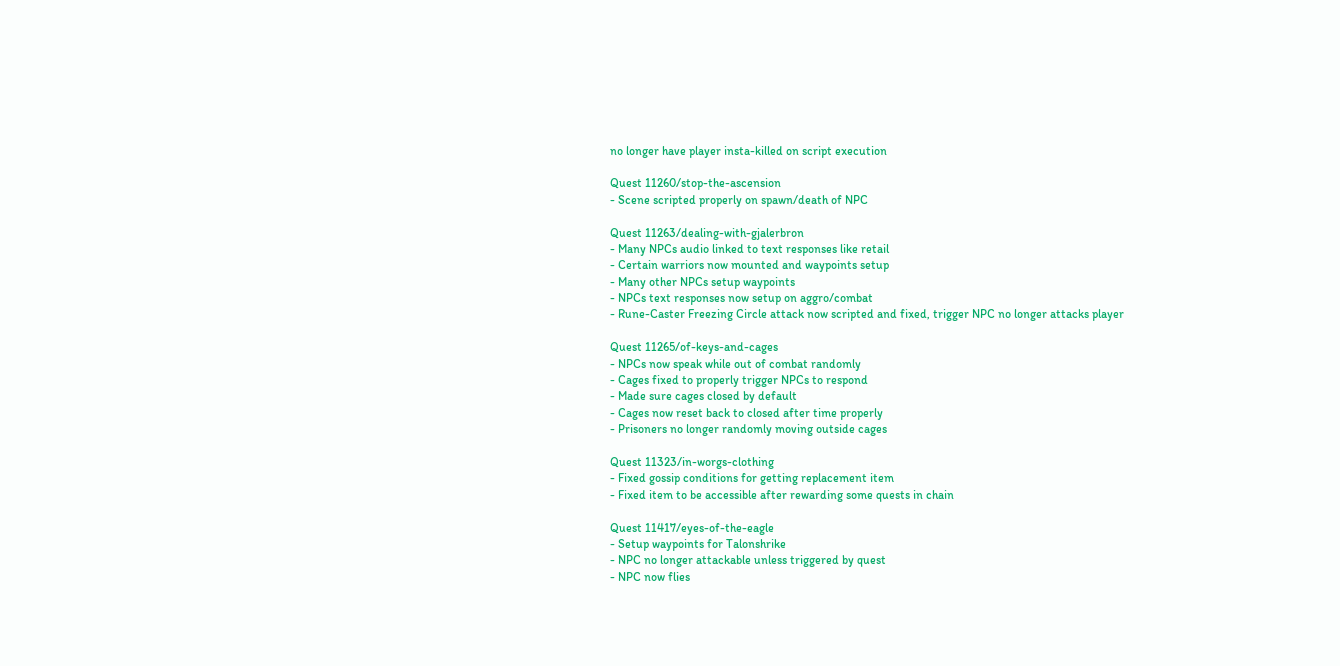no longer have player insta-killed on script execution

Quest 11260/stop-the-ascension
- Scene scripted properly on spawn/death of NPC

Quest 11263/dealing-with-gjalerbron
- Many NPCs audio linked to text responses like retail
- Certain warriors now mounted and waypoints setup
- Many other NPCs setup waypoints
- NPCs text responses now setup on aggro/combat
- Rune-Caster Freezing Circle attack now scripted and fixed, trigger NPC no longer attacks player

Quest 11265/of-keys-and-cages
- NPCs now speak while out of combat randomly
- Cages fixed to properly trigger NPCs to respond
- Made sure cages closed by default
- Cages now reset back to closed after time properly
- Prisoners no longer randomly moving outside cages

Quest 11323/in-worgs-clothing
- Fixed gossip conditions for getting replacement item
- Fixed item to be accessible after rewarding some quests in chain

Quest 11417/eyes-of-the-eagle
- Setup waypoints for Talonshrike
- NPC no longer attackable unless triggered by quest
- NPC now flies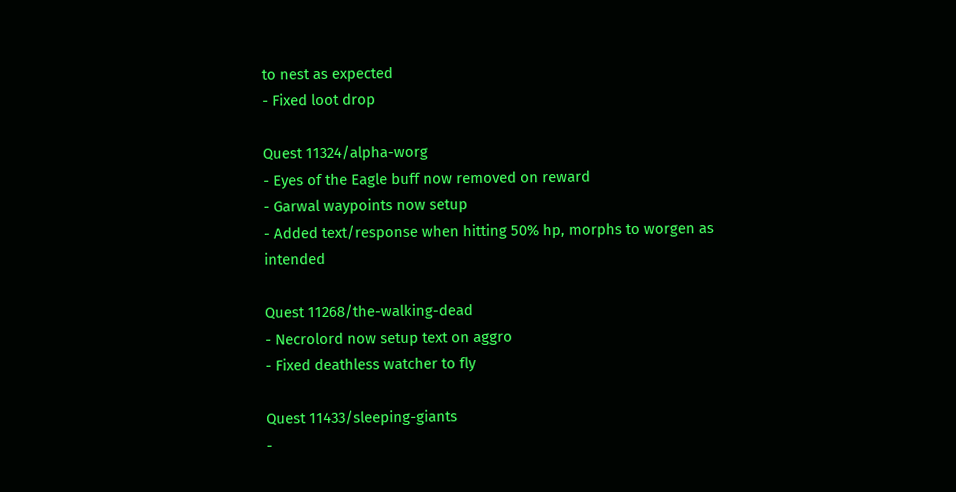to nest as expected
- Fixed loot drop

Quest 11324/alpha-worg
- Eyes of the Eagle buff now removed on reward
- Garwal waypoints now setup
- Added text/response when hitting 50% hp, morphs to worgen as intended

Quest 11268/the-walking-dead
- Necrolord now setup text on aggro
- Fixed deathless watcher to fly

Quest 11433/sleeping-giants
-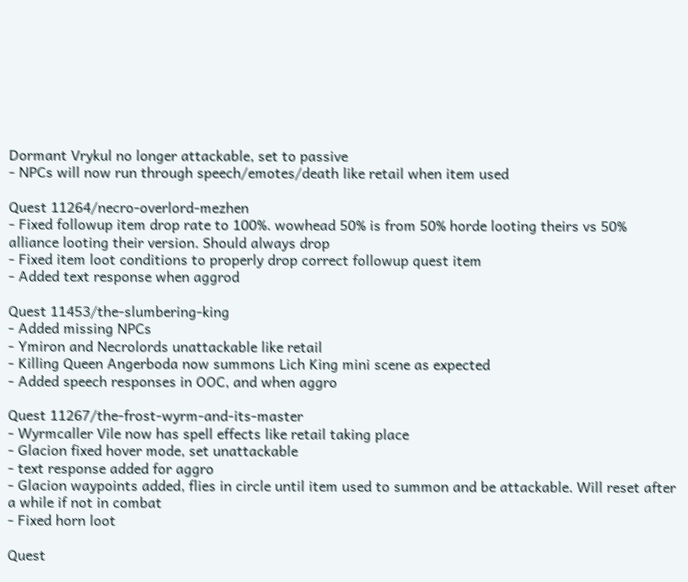Dormant Vrykul no longer attackable, set to passive
- NPCs will now run through speech/emotes/death like retail when item used

Quest 11264/necro-overlord-mezhen
- Fixed followup item drop rate to 100%. wowhead 50% is from 50% horde looting theirs vs 50% alliance looting their version. Should always drop
- Fixed item loot conditions to properly drop correct followup quest item
- Added text response when aggrod

Quest 11453/the-slumbering-king
- Added missing NPCs
- Ymiron and Necrolords unattackable like retail
- Killing Queen Angerboda now summons Lich King mini scene as expected
- Added speech responses in OOC, and when aggro

Quest 11267/the-frost-wyrm-and-its-master
- Wyrmcaller Vile now has spell effects like retail taking place
- Glacion fixed hover mode, set unattackable
- text response added for aggro
- Glacion waypoints added, flies in circle until item used to summon and be attackable. Will reset after a while if not in combat
- Fixed horn loot

Quest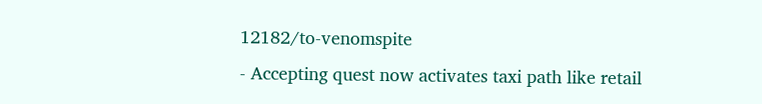12182/to-venomspite
- Accepting quest now activates taxi path like retail